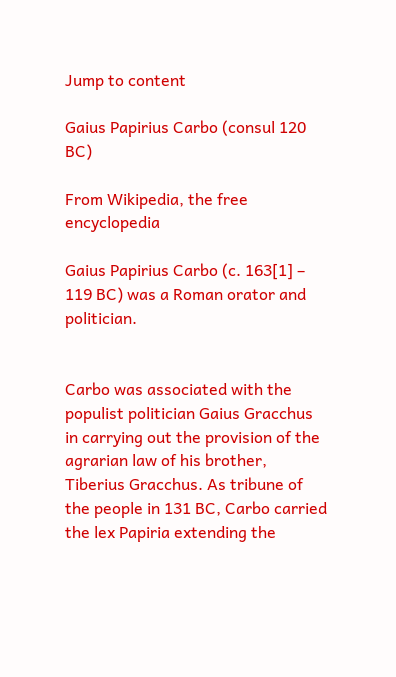Jump to content

Gaius Papirius Carbo (consul 120 BC)

From Wikipedia, the free encyclopedia

Gaius Papirius Carbo (c. 163[1] – 119 BC) was a Roman orator and politician.


Carbo was associated with the populist politician Gaius Gracchus in carrying out the provision of the agrarian law of his brother, Tiberius Gracchus. As tribune of the people in 131 BC, Carbo carried the lex Papiria extending the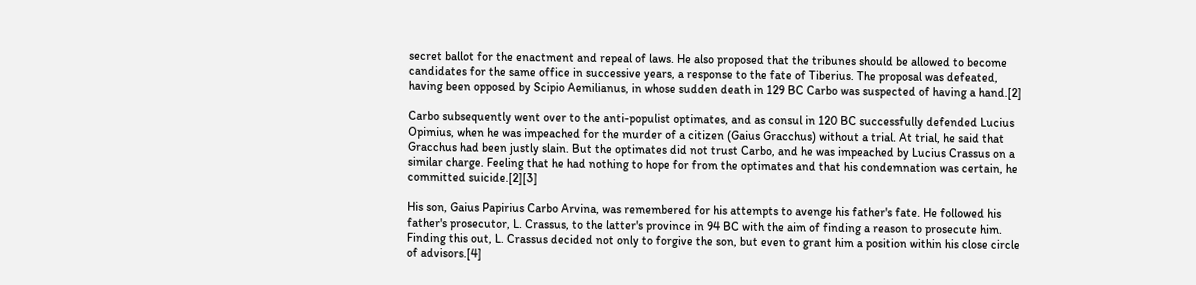secret ballot for the enactment and repeal of laws. He also proposed that the tribunes should be allowed to become candidates for the same office in successive years, a response to the fate of Tiberius. The proposal was defeated, having been opposed by Scipio Aemilianus, in whose sudden death in 129 BC Carbo was suspected of having a hand.[2]

Carbo subsequently went over to the anti-populist optimates, and as consul in 120 BC successfully defended Lucius Opimius, when he was impeached for the murder of a citizen (Gaius Gracchus) without a trial. At trial, he said that Gracchus had been justly slain. But the optimates did not trust Carbo, and he was impeached by Lucius Crassus on a similar charge. Feeling that he had nothing to hope for from the optimates and that his condemnation was certain, he committed suicide.[2][3]

His son, Gaius Papirius Carbo Arvina, was remembered for his attempts to avenge his father's fate. He followed his father's prosecutor, L. Crassus, to the latter's province in 94 BC with the aim of finding a reason to prosecute him. Finding this out, L. Crassus decided not only to forgive the son, but even to grant him a position within his close circle of advisors.[4]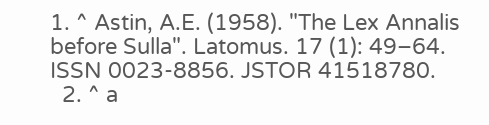1. ^ Astin, A.E. (1958). "The Lex Annalis before Sulla". Latomus. 17 (1): 49–64. ISSN 0023-8856. JSTOR 41518780.
  2. ^ a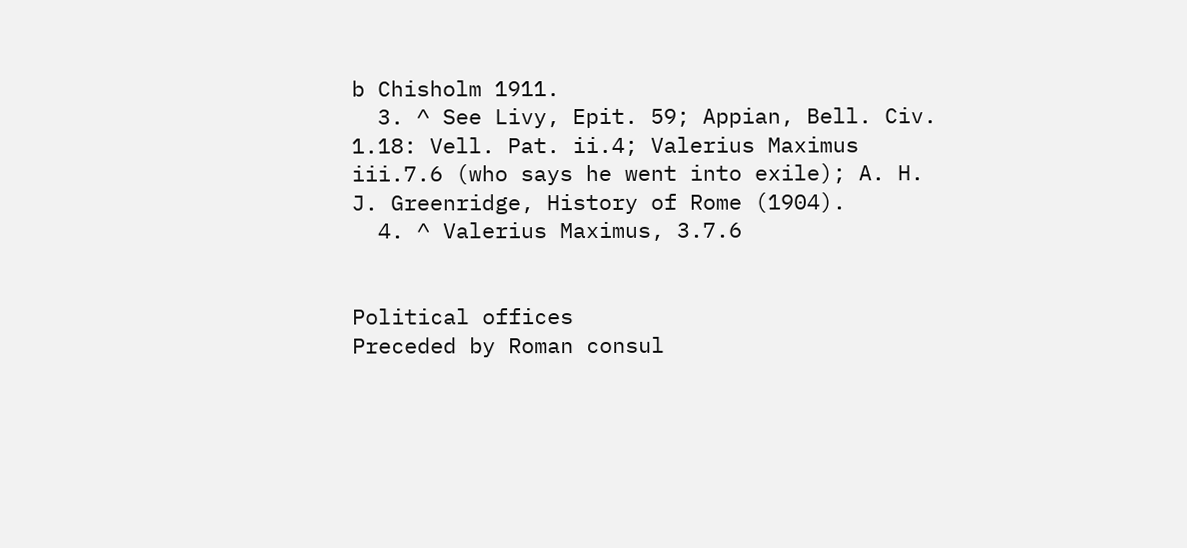b Chisholm 1911.
  3. ^ See Livy, Epit. 59; Appian, Bell. Civ. 1.18: Vell. Pat. ii.4; Valerius Maximus iii.7.6 (who says he went into exile); A. H. J. Greenridge, History of Rome (1904).
  4. ^ Valerius Maximus, 3.7.6


Political offices
Preceded by Roman consul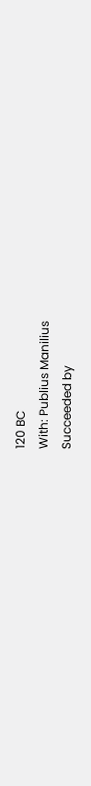120 BC
With: Publius Manilius
Succeeded by